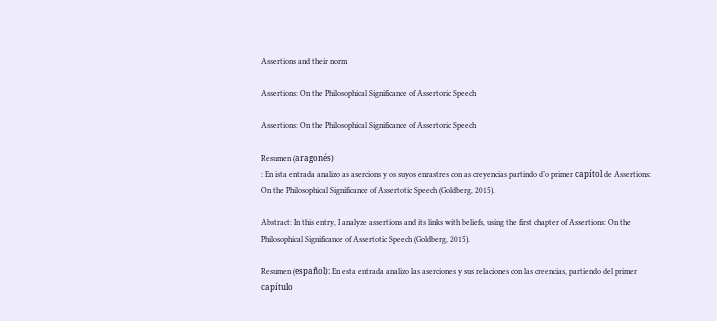Assertions and their norm

Assertions: On the Philosophical Significance of Assertoric Speech

Assertions: On the Philosophical Significance of Assertoric Speech

Resumen (aragonés)
: En ista entrada analizo as asercions y os suyos enrastres con as creyencias partindo d’o primer capítol de Assertions: On the Philosophical Significance of Assertotic Speech (Goldberg, 2015).

Abstract: In this entry, I analyze assertions and its links with beliefs, using the first chapter of Assertions: On the Philosophical Significance of Assertotic Speech (Goldberg, 2015).

Resumen (español): En esta entrada analizo las aserciones y sus relaciones con las creencias, partiendo del primer capítulo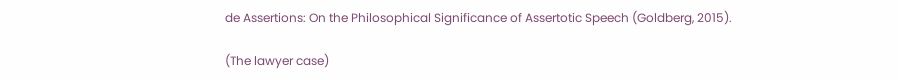de Assertions: On the Philosophical Significance of Assertotic Speech (Goldberg, 2015).

(The lawyer case)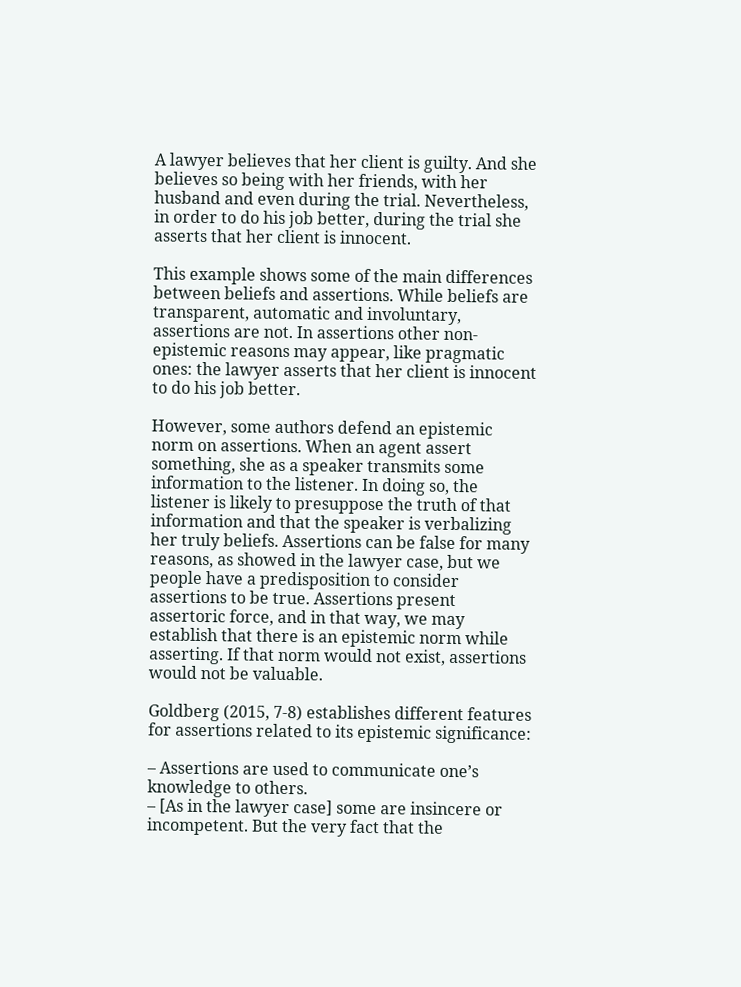A lawyer believes that her client is guilty. And she believes so being with her friends, with her husband and even during the trial. Nevertheless, in order to do his job better, during the trial she asserts that her client is innocent.

This example shows some of the main differences between beliefs and assertions. While beliefs are transparent, automatic and involuntary, assertions are not. In assertions other non-epistemic reasons may appear, like pragmatic ones: the lawyer asserts that her client is innocent to do his job better.

However, some authors defend an epistemic norm on assertions. When an agent assert something, she as a speaker transmits some information to the listener. In doing so, the listener is likely to presuppose the truth of that information and that the speaker is verbalizing her truly beliefs. Assertions can be false for many reasons, as showed in the lawyer case, but we people have a predisposition to consider assertions to be true. Assertions present assertoric force, and in that way, we may establish that there is an epistemic norm while asserting. If that norm would not exist, assertions would not be valuable.

Goldberg (2015, 7-8) establishes different features for assertions related to its epistemic significance:

– Assertions are used to communicate one’s knowledge to others.
– [As in the lawyer case] some are insincere or incompetent. But the very fact that the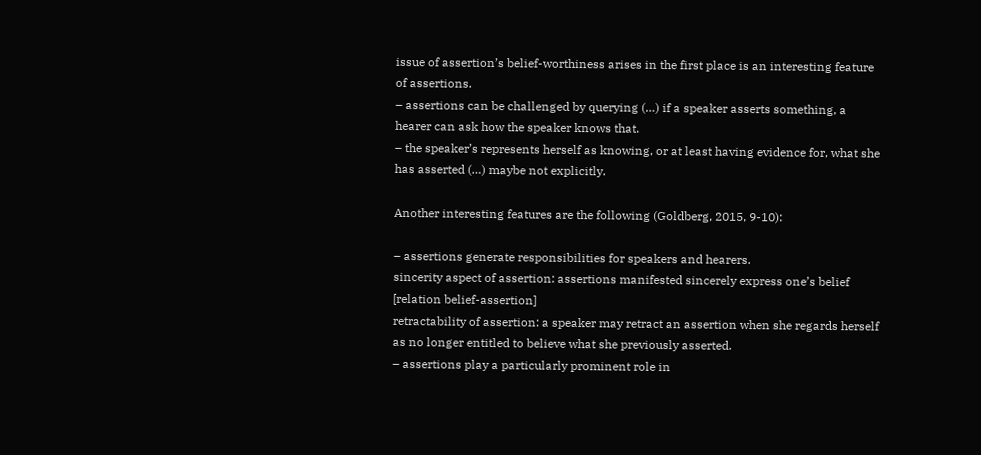issue of assertion’s belief-worthiness arises in the first place is an interesting feature of assertions.
– assertions can be challenged by querying (…) if a speaker asserts something, a hearer can ask how the speaker knows that.
– the speaker’s represents herself as knowing, or at least having evidence for, what she has asserted (…) maybe not explicitly.

Another interesting features are the following (Goldberg, 2015, 9-10):

– assertions generate responsibilities for speakers and hearers.
sincerity aspect of assertion: assertions manifested sincerely express one’s belief [relation belief-assertion]
retractability of assertion: a speaker may retract an assertion when she regards herself as no longer entitled to believe what she previously asserted.
– assertions play a particularly prominent role in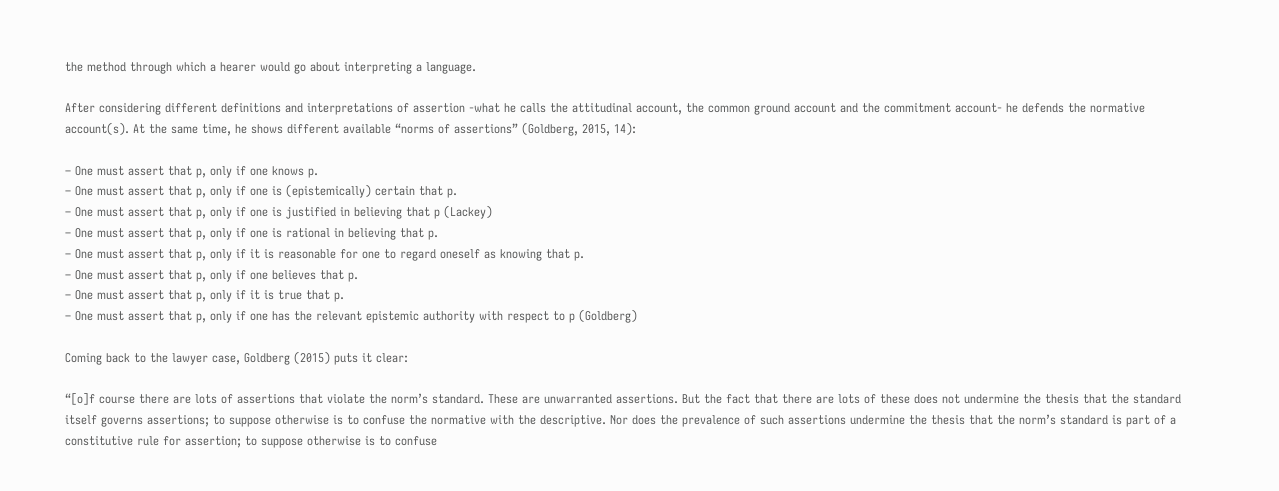the method through which a hearer would go about interpreting a language.

After considering different definitions and interpretations of assertion -what he calls the attitudinal account, the common ground account and the commitment account- he defends the normative account(s). At the same time, he shows different available “norms of assertions” (Goldberg, 2015, 14):

– One must assert that p, only if one knows p.
– One must assert that p, only if one is (epistemically) certain that p.
– One must assert that p, only if one is justified in believing that p (Lackey)
– One must assert that p, only if one is rational in believing that p.
– One must assert that p, only if it is reasonable for one to regard oneself as knowing that p.
– One must assert that p, only if one believes that p.
– One must assert that p, only if it is true that p.
– One must assert that p, only if one has the relevant epistemic authority with respect to p (Goldberg)

Coming back to the lawyer case, Goldberg (2015) puts it clear:

“[o]f course there are lots of assertions that violate the norm’s standard. These are unwarranted assertions. But the fact that there are lots of these does not undermine the thesis that the standard itself governs assertions; to suppose otherwise is to confuse the normative with the descriptive. Nor does the prevalence of such assertions undermine the thesis that the norm’s standard is part of a constitutive rule for assertion; to suppose otherwise is to confuse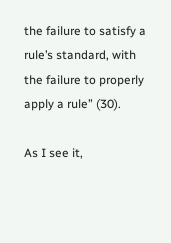the failure to satisfy a rule’s standard, with the failure to properly apply a rule” (30).

As I see it,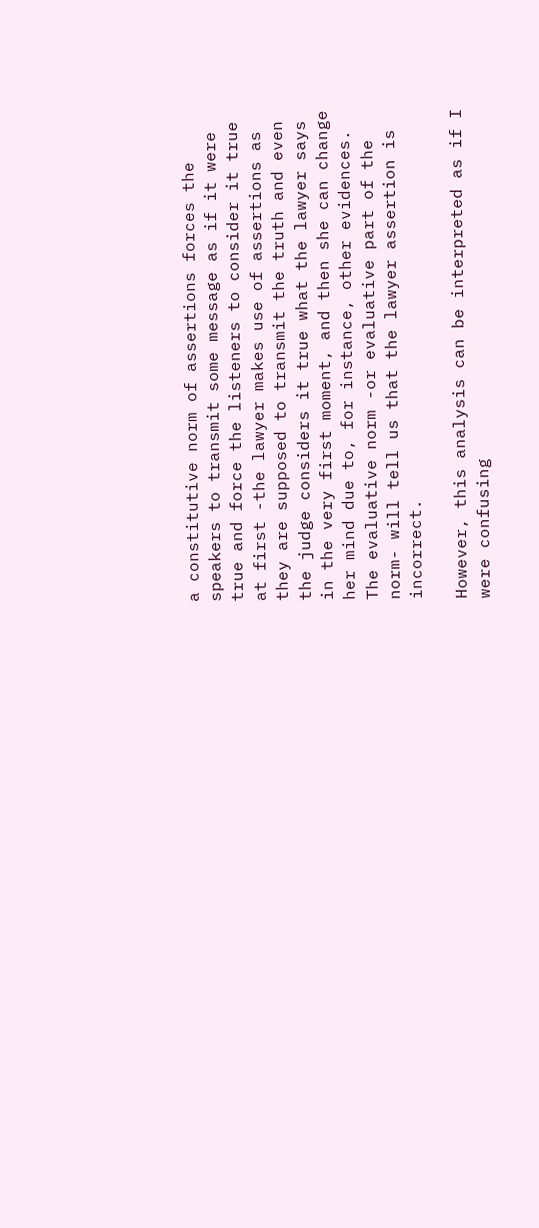a constitutive norm of assertions forces the speakers to transmit some message as if it were true and force the listeners to consider it true at first -the lawyer makes use of assertions as they are supposed to transmit the truth and even the judge considers it true what the lawyer says in the very first moment, and then she can change her mind due to, for instance, other evidences. The evaluative norm -or evaluative part of the norm- will tell us that the lawyer assertion is incorrect.

However, this analysis can be interpreted as if I were confusing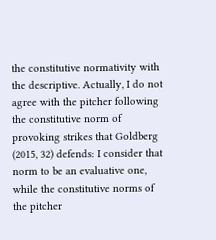the constitutive normativity with the descriptive. Actually, I do not agree with the pitcher following the constitutive norm of provoking strikes that Goldberg (2015, 32) defends: I consider that norm to be an evaluative one, while the constitutive norms of the pitcher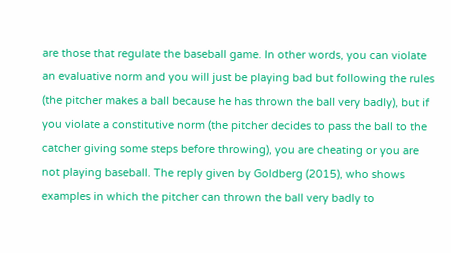are those that regulate the baseball game. In other words, you can violate an evaluative norm and you will just be playing bad but following the rules (the pitcher makes a ball because he has thrown the ball very badly), but if you violate a constitutive norm (the pitcher decides to pass the ball to the catcher giving some steps before throwing), you are cheating or you are not playing baseball. The reply given by Goldberg (2015), who shows examples in which the pitcher can thrown the ball very badly to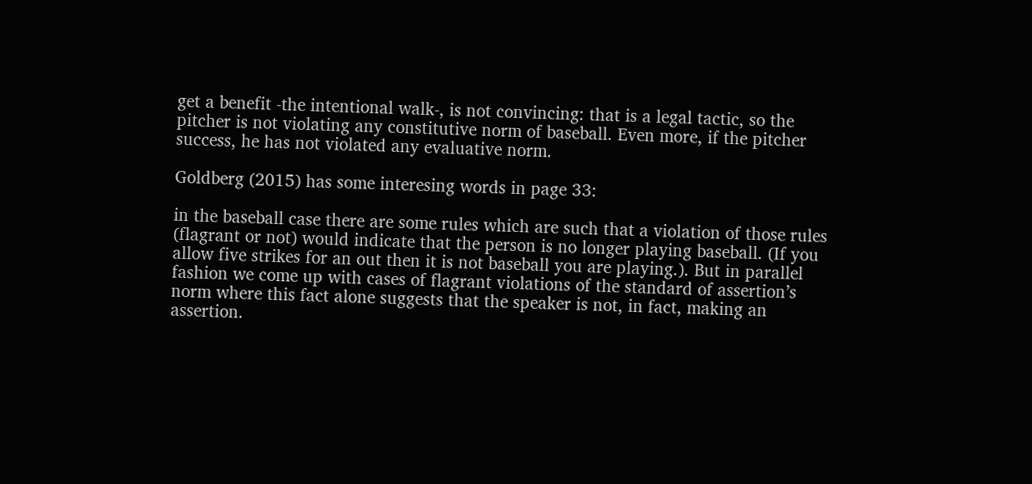get a benefit -the intentional walk-, is not convincing: that is a legal tactic, so the pitcher is not violating any constitutive norm of baseball. Even more, if the pitcher success, he has not violated any evaluative norm.

Goldberg (2015) has some interesing words in page 33:

in the baseball case there are some rules which are such that a violation of those rules (flagrant or not) would indicate that the person is no longer playing baseball. (If you allow five strikes for an out then it is not baseball you are playing.). But in parallel fashion we come up with cases of flagrant violations of the standard of assertion’s norm where this fact alone suggests that the speaker is not, in fact, making an assertion.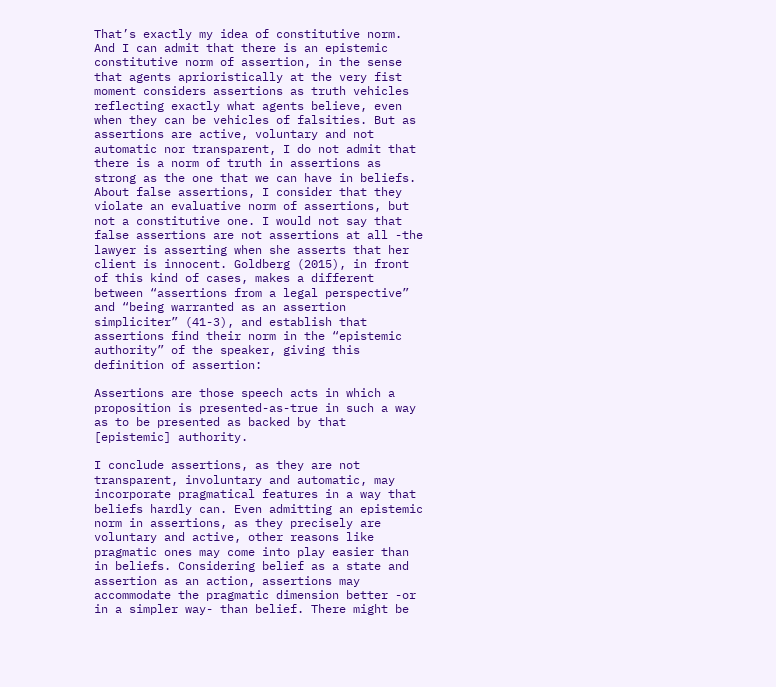That’s exactly my idea of constitutive norm. And I can admit that there is an epistemic constitutive norm of assertion, in the sense that agents aprioristically at the very fist moment considers assertions as truth vehicles reflecting exactly what agents believe, even when they can be vehicles of falsities. But as assertions are active, voluntary and not automatic nor transparent, I do not admit that there is a norm of truth in assertions as strong as the one that we can have in beliefs. About false assertions, I consider that they violate an evaluative norm of assertions, but not a constitutive one. I would not say that false assertions are not assertions at all -the lawyer is asserting when she asserts that her client is innocent. Goldberg (2015), in front of this kind of cases, makes a different between “assertions from a legal perspective” and “being warranted as an assertion simpliciter” (41-3), and establish that assertions find their norm in the “epistemic authority” of the speaker, giving this definition of assertion:

Assertions are those speech acts in which a proposition is presented-as-true in such a way as to be presented as backed by that [epistemic] authority.

I conclude assertions, as they are not transparent, involuntary and automatic, may incorporate pragmatical features in a way that beliefs hardly can. Even admitting an epistemic norm in assertions, as they precisely are voluntary and active, other reasons like pragmatic ones may come into play easier than in beliefs. Considering belief as a state and assertion as an action, assertions may accommodate the pragmatic dimension better -or in a simpler way- than belief. There might be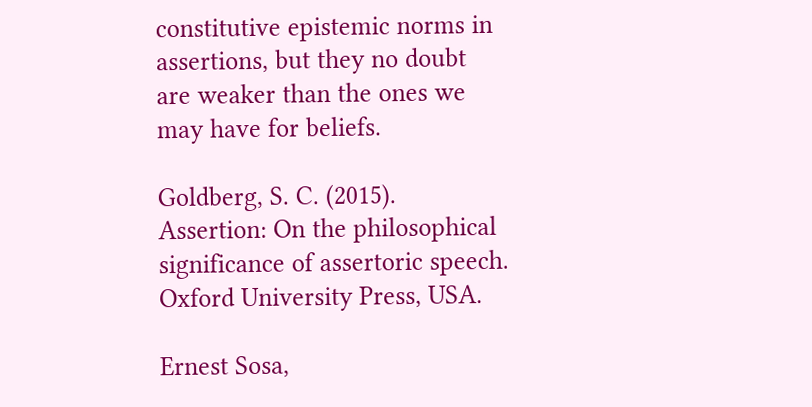constitutive epistemic norms in assertions, but they no doubt are weaker than the ones we may have for beliefs.

Goldberg, S. C. (2015). Assertion: On the philosophical significance of assertoric speech. Oxford University Press, USA.

Ernest Sosa,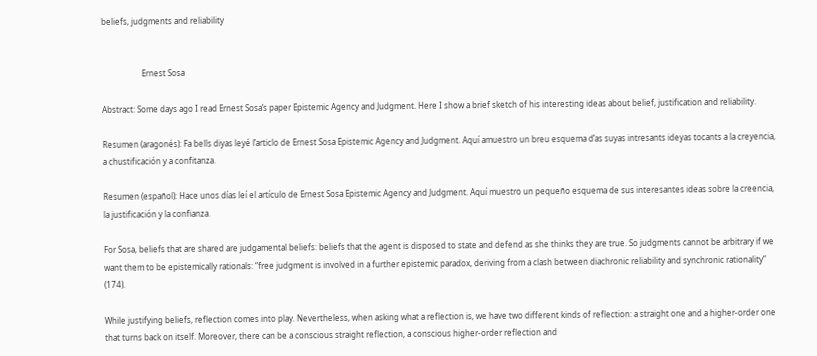beliefs, judgments and reliability


                    Ernest Sosa

Abstract: Some days ago I read Ernest Sosa’s paper Epistemic Agency and Judgment. Here I show a brief sketch of his interesting ideas about belief, justification and reliability.

Resumen (aragonés): Fa bells diyas leyé l’articlo de Ernest Sosa Epistemic Agency and Judgment. Aquí amuestro un breu esquema d’as suyas intresants ideyas tocants a la creyencia, a chustificación y a confitanza.

Resumen (español): Hace unos días leí el artículo de Ernest Sosa Epistemic Agency and Judgment. Aquí muestro un pequeño esquema de sus interesantes ideas sobre la creencia, la justificación y la confianza.

For Sosa, beliefs that are shared are judgamental beliefs: beliefs that the agent is disposed to state and defend as she thinks they are true. So judgments cannot be arbitrary if we want them to be epistemically rationals: “free judgment is involved in a further epistemic paradox, deriving from a clash between diachronic reliability and synchronic rationality” (174).

While justifying beliefs, reflection comes into play. Nevertheless, when asking what a reflection is, we have two different kinds of reflection: a straight one and a higher-order one that turns back on itself. Moreover, there can be a conscious straight reflection, a conscious higher-order reflection and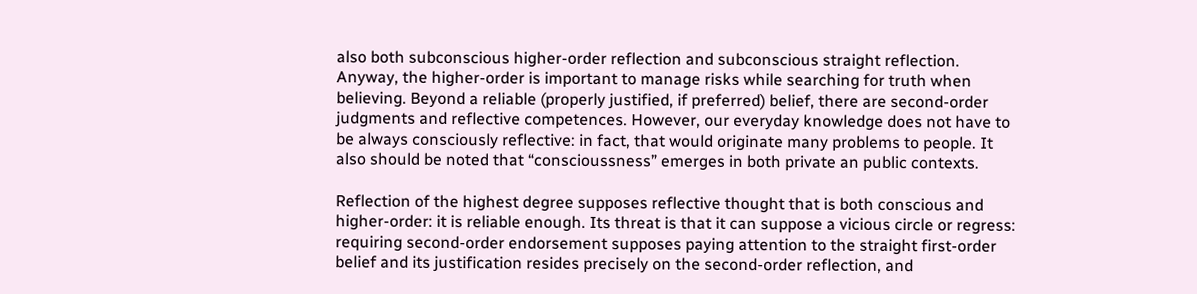also both subconscious higher-order reflection and subconscious straight reflection. Anyway, the higher-order is important to manage risks while searching for truth when believing. Beyond a reliable (properly justified, if preferred) belief, there are second-order judgments and reflective competences. However, our everyday knowledge does not have to be always consciously reflective: in fact, that would originate many problems to people. It also should be noted that “conscioussness” emerges in both private an public contexts.

Reflection of the highest degree supposes reflective thought that is both conscious and higher-order: it is reliable enough. Its threat is that it can suppose a vicious circle or regress: requiring second-order endorsement supposes paying attention to the straight first-order belief and its justification resides precisely on the second-order reflection, and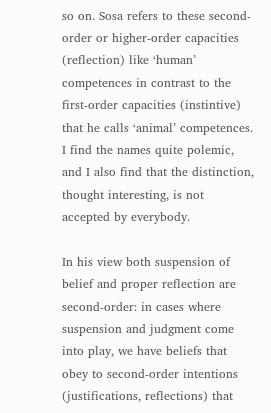so on. Sosa refers to these second-order or higher-order capacities (reflection) like ‘human’ competences in contrast to the first-order capacities (instintive) that he calls ‘animal’ competences. I find the names quite polemic, and I also find that the distinction, thought interesting, is not accepted by everybody.

In his view both suspension of belief and proper reflection are second-order: in cases where suspension and judgment come into play, we have beliefs that obey to second-order intentions (justifications, reflections) that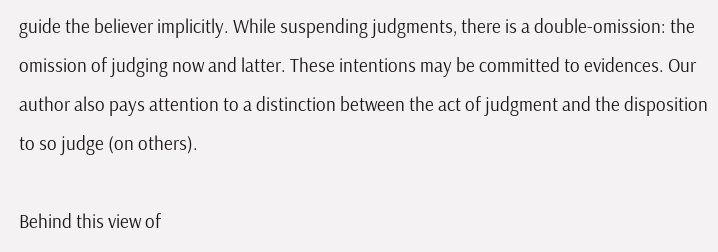guide the believer implicitly. While suspending judgments, there is a double-omission: the omission of judging now and latter. These intentions may be committed to evidences. Our author also pays attention to a distinction between the act of judgment and the disposition to so judge (on others).

Behind this view of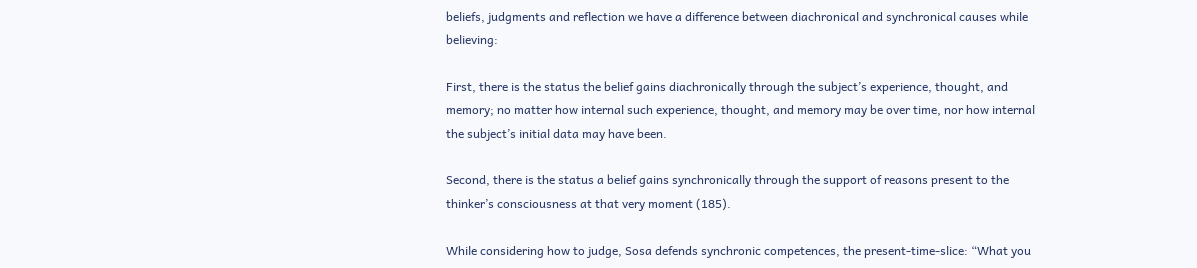beliefs, judgments and reflection we have a difference between diachronical and synchronical causes while believing:

First, there is the status the belief gains diachronically through the subject’s experience, thought, and memory; no matter how internal such experience, thought, and memory may be over time, nor how internal the subject’s initial data may have been.

Second, there is the status a belief gains synchronically through the support of reasons present to the thinker’s consciousness at that very moment (185).

While considering how to judge, Sosa defends synchronic competences, the present-time-slice: “What you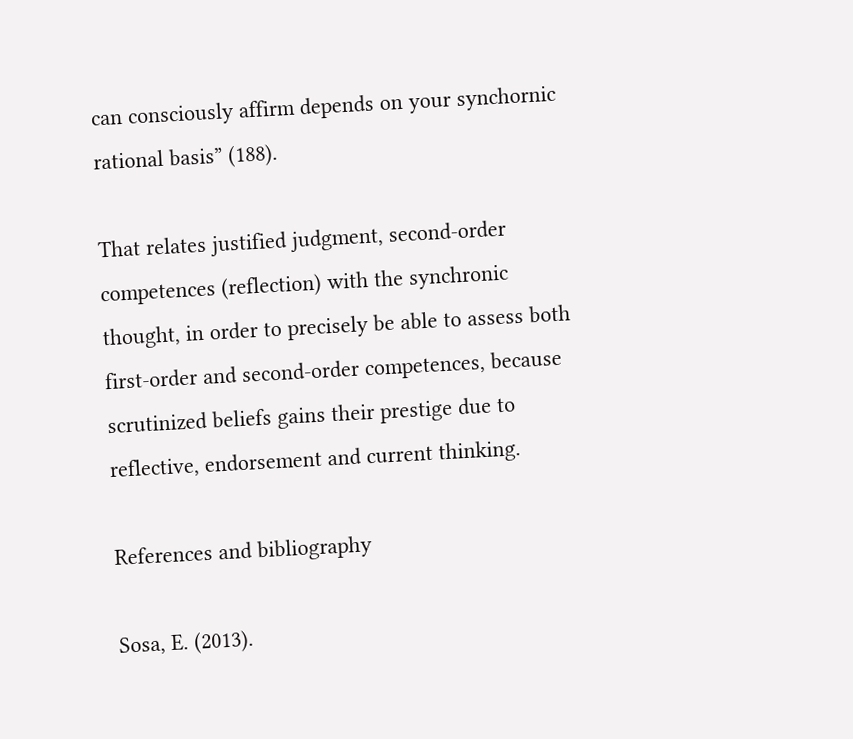can consciously affirm depends on your synchornic rational basis” (188).

That relates justified judgment, second-order competences (reflection) with the synchronic thought, in order to precisely be able to assess both first-order and second-order competences, because scrutinized beliefs gains their prestige due to reflective, endorsement and current thinking.

References and bibliography

Sosa, E. (2013).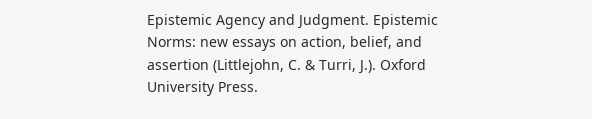Epistemic Agency and Judgment. Epistemic Norms: new essays on action, belief, and assertion (Littlejohn, C. & Turri, J.). Oxford University Press.